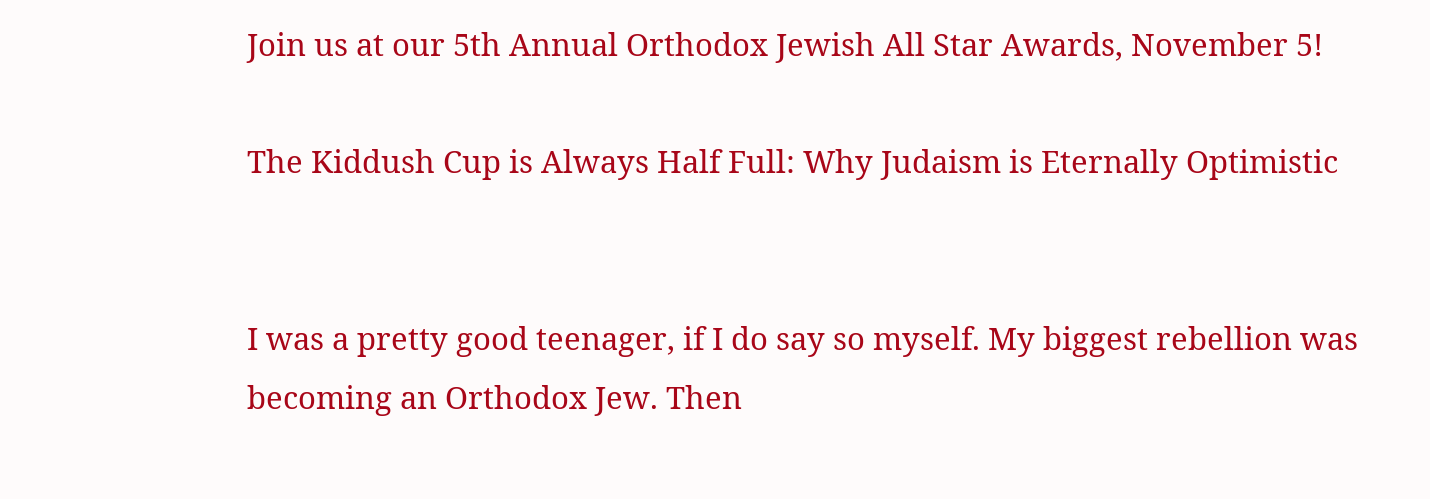Join us at our 5th Annual Orthodox Jewish All Star Awards, November 5!

The Kiddush Cup is Always Half Full: Why Judaism is Eternally Optimistic


I was a pretty good teenager, if I do say so myself. My biggest rebellion was becoming an Orthodox Jew. Then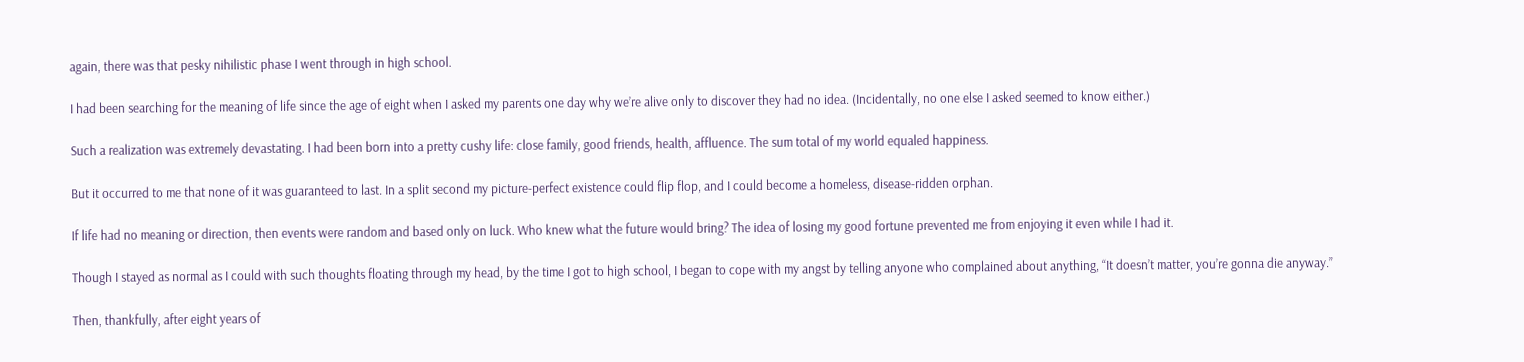again, there was that pesky nihilistic phase I went through in high school.

I had been searching for the meaning of life since the age of eight when I asked my parents one day why we’re alive only to discover they had no idea. (Incidentally, no one else I asked seemed to know either.)

Such a realization was extremely devastating. I had been born into a pretty cushy life: close family, good friends, health, affluence. The sum total of my world equaled happiness.

But it occurred to me that none of it was guaranteed to last. In a split second my picture-perfect existence could flip flop, and I could become a homeless, disease-ridden orphan.

If life had no meaning or direction, then events were random and based only on luck. Who knew what the future would bring? The idea of losing my good fortune prevented me from enjoying it even while I had it.

Though I stayed as normal as I could with such thoughts floating through my head, by the time I got to high school, I began to cope with my angst by telling anyone who complained about anything, “It doesn’t matter, you’re gonna die anyway.”

Then, thankfully, after eight years of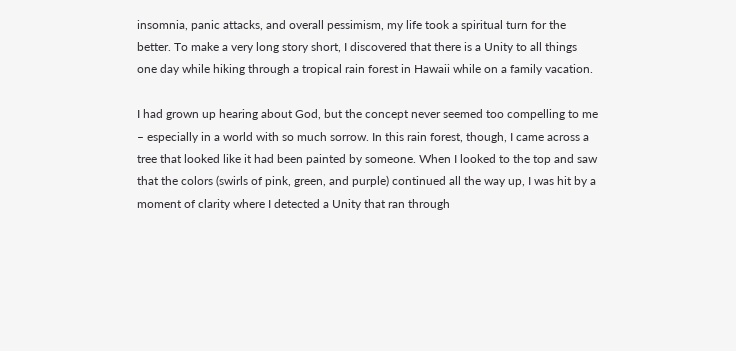insomnia, panic attacks, and overall pessimism, my life took a spiritual turn for the better. To make a very long story short, I discovered that there is a Unity to all things one day while hiking through a tropical rain forest in Hawaii while on a family vacation.

I had grown up hearing about God, but the concept never seemed too compelling to me – especially in a world with so much sorrow. In this rain forest, though, I came across a tree that looked like it had been painted by someone. When I looked to the top and saw that the colors (swirls of pink, green, and purple) continued all the way up, I was hit by a moment of clarity where I detected a Unity that ran through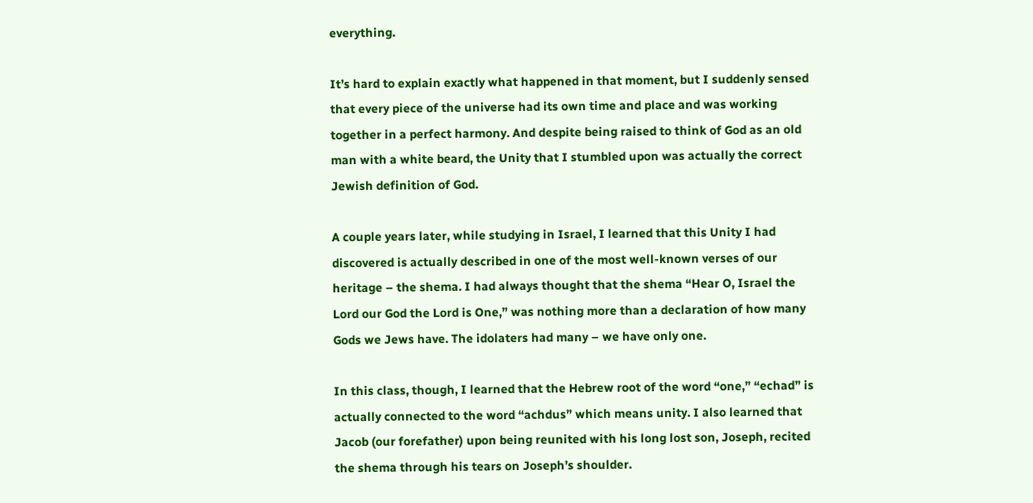everything.

It’s hard to explain exactly what happened in that moment, but I suddenly sensed that every piece of the universe had its own time and place and was working together in a perfect harmony. And despite being raised to think of God as an old man with a white beard, the Unity that I stumbled upon was actually the correct Jewish definition of God.

A couple years later, while studying in Israel, I learned that this Unity I had discovered is actually described in one of the most well-known verses of our heritage – the shema. I had always thought that the shema “Hear O, Israel the Lord our God the Lord is One,” was nothing more than a declaration of how many Gods we Jews have. The idolaters had many – we have only one.

In this class, though, I learned that the Hebrew root of the word “one,” “echad” is actually connected to the word “achdus” which means unity. I also learned that Jacob (our forefather) upon being reunited with his long lost son, Joseph, recited the shema through his tears on Joseph’s shoulder.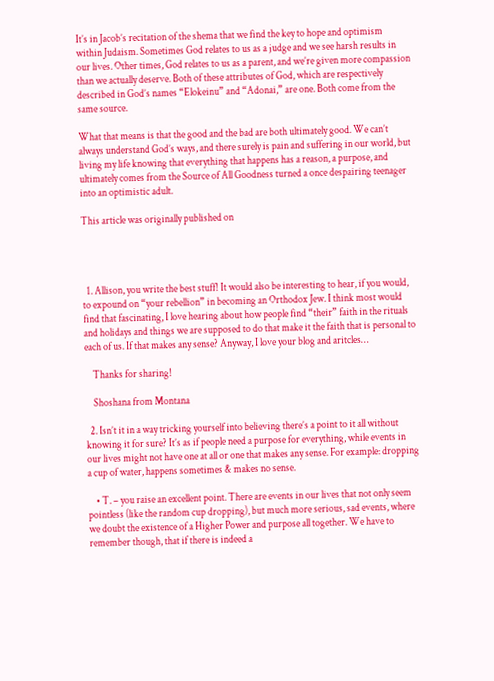It’s in Jacob’s recitation of the shema that we find the key to hope and optimism within Judaism. Sometimes God relates to us as a judge and we see harsh results in our lives. Other times, God relates to us as a parent, and we’re given more compassion than we actually deserve. Both of these attributes of God, which are respectively described in God’s names “Elokeinu” and “Adonai,” are one. Both come from the same source.

What that means is that the good and the bad are both ultimately good. We can’t always understand God’s ways, and there surely is pain and suffering in our world, but living my life knowing that everything that happens has a reason, a purpose, and ultimately comes from the Source of All Goodness turned a once despairing teenager into an optimistic adult.

This article was originally published on




  1. Allison, you write the best stuff! It would also be interesting to hear, if you would, to expound on “your rebellion” in becoming an Orthodox Jew. I think most would find that fascinating, I love hearing about how people find “their” faith in the rituals and holidays and things we are supposed to do that make it the faith that is personal to each of us. If that makes any sense? Anyway, I love your blog and aritcles…

    Thanks for sharing!

    Shoshana from Montana

  2. Isn’t it in a way tricking yourself into believing there’s a point to it all without knowing it for sure? It’s as if people need a purpose for everything, while events in our lives might not have one at all or one that makes any sense. For example: dropping a cup of water, happens sometimes & makes no sense.

    • T. – you raise an excellent point. There are events in our lives that not only seem pointless (like the random cup dropping), but much more serious, sad events, where we doubt the existence of a Higher Power and purpose all together. We have to remember though, that if there is indeed a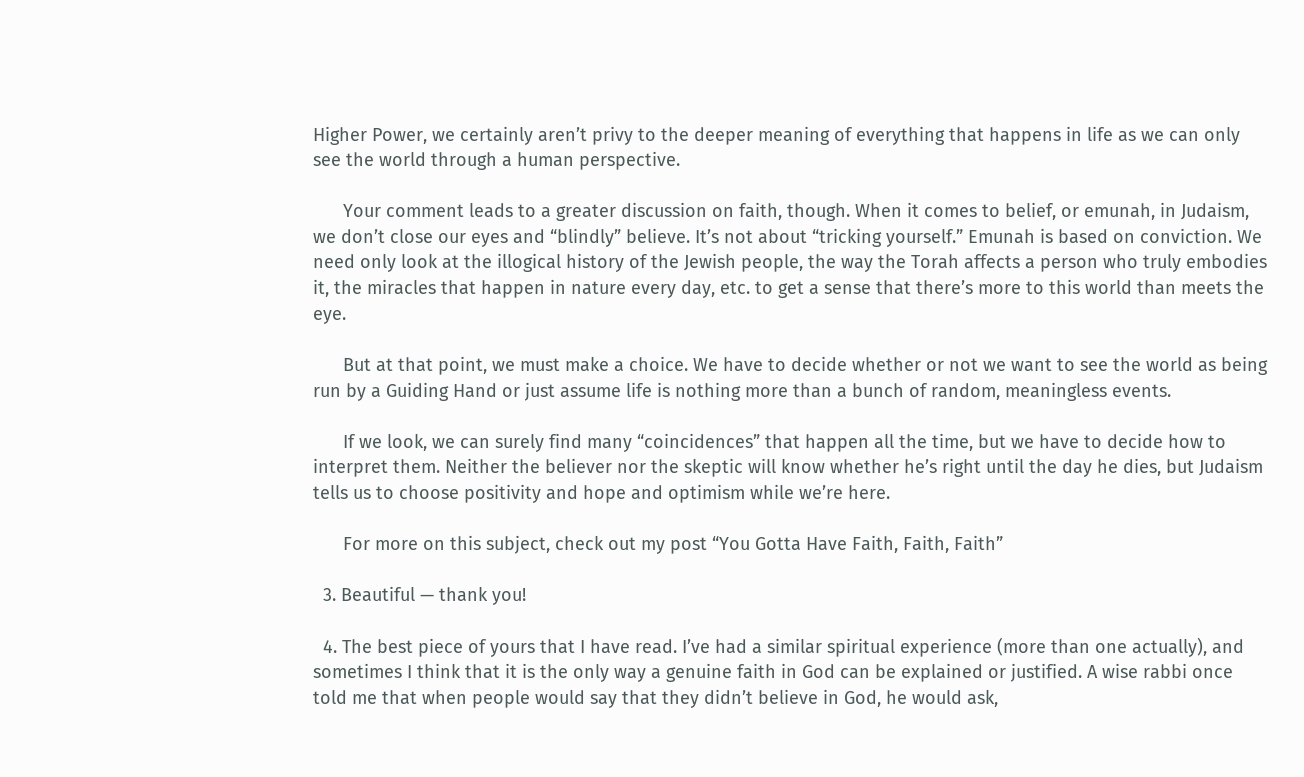Higher Power, we certainly aren’t privy to the deeper meaning of everything that happens in life as we can only see the world through a human perspective.

      Your comment leads to a greater discussion on faith, though. When it comes to belief, or emunah, in Judaism, we don’t close our eyes and “blindly” believe. It’s not about “tricking yourself.” Emunah is based on conviction. We need only look at the illogical history of the Jewish people, the way the Torah affects a person who truly embodies it, the miracles that happen in nature every day, etc. to get a sense that there’s more to this world than meets the eye.

      But at that point, we must make a choice. We have to decide whether or not we want to see the world as being run by a Guiding Hand or just assume life is nothing more than a bunch of random, meaningless events.

      If we look, we can surely find many “coincidences” that happen all the time, but we have to decide how to interpret them. Neither the believer nor the skeptic will know whether he’s right until the day he dies, but Judaism tells us to choose positivity and hope and optimism while we’re here.

      For more on this subject, check out my post “You Gotta Have Faith, Faith, Faith”

  3. Beautiful — thank you!

  4. The best piece of yours that I have read. I’ve had a similar spiritual experience (more than one actually), and sometimes I think that it is the only way a genuine faith in God can be explained or justified. A wise rabbi once told me that when people would say that they didn’t believe in God, he would ask,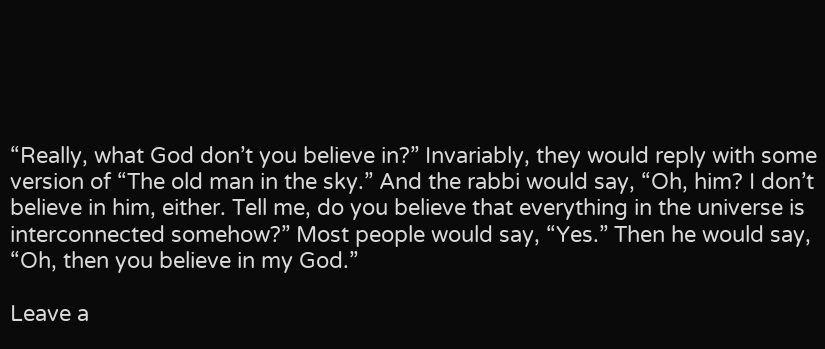“Really, what God don’t you believe in?” Invariably, they would reply with some version of “The old man in the sky.” And the rabbi would say, “Oh, him? I don’t believe in him, either. Tell me, do you believe that everything in the universe is interconnected somehow?” Most people would say, “Yes.” Then he would say, “Oh, then you believe in my God.”

Leave a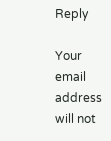Reply

Your email address will not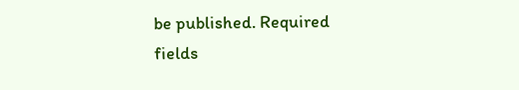be published. Required fields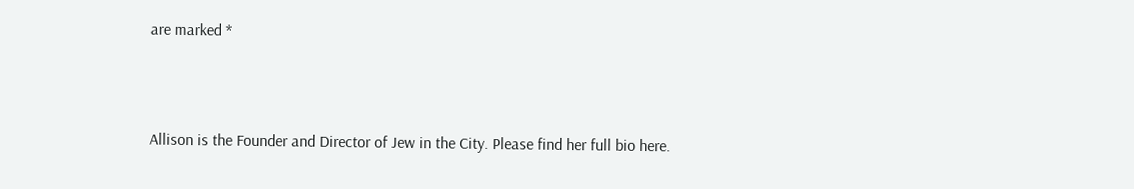are marked *



Allison is the Founder and Director of Jew in the City. Please find her full bio here.